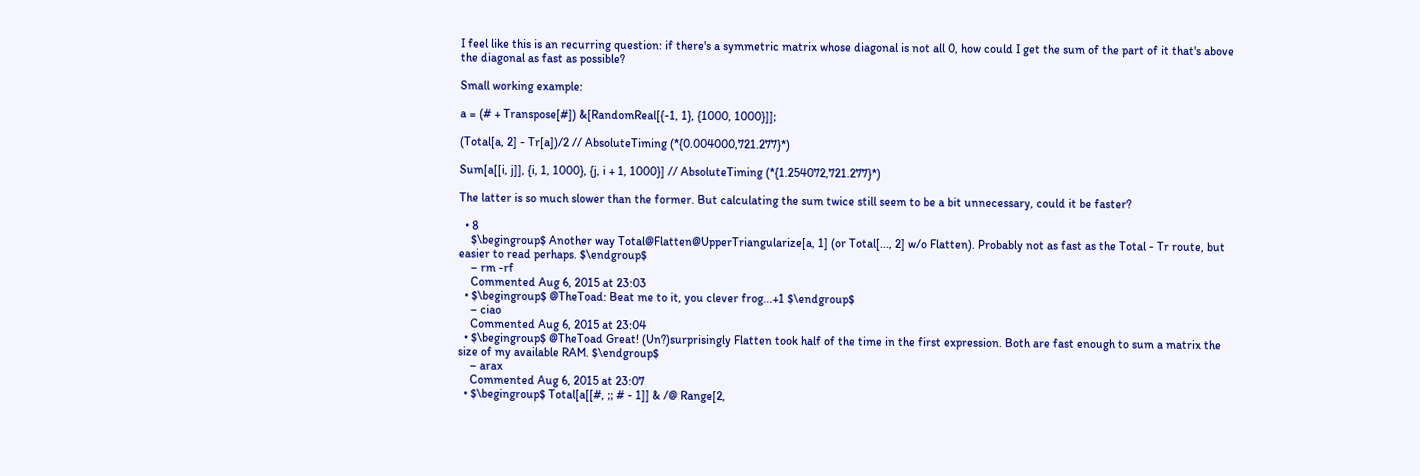I feel like this is an recurring question: if there's a symmetric matrix whose diagonal is not all 0, how could I get the sum of the part of it that's above the diagonal as fast as possible?

Small working example:

a = (# + Transpose[#]) &[RandomReal[{-1, 1}, {1000, 1000}]];

(Total[a, 2] - Tr[a])/2 // AbsoluteTiming (*{0.004000,721.277}*)

Sum[a[[i, j]], {i, 1, 1000}, {j, i + 1, 1000}] // AbsoluteTiming (*{1.254072,721.277}*)

The latter is so much slower than the former. But calculating the sum twice still seem to be a bit unnecessary, could it be faster?

  • 8
    $\begingroup$ Another way Total@Flatten@UpperTriangularize[a, 1] (or Total[..., 2] w/o Flatten). Probably not as fast as the Total - Tr route, but easier to read perhaps. $\endgroup$
    – rm -rf
    Commented Aug 6, 2015 at 23:03
  • $\begingroup$ @TheToad: Beat me to it, you clever frog...+1 $\endgroup$
    – ciao
    Commented Aug 6, 2015 at 23:04
  • $\begingroup$ @TheToad Great! (Un?)surprisingly Flatten took half of the time in the first expression. Both are fast enough to sum a matrix the size of my available RAM. $\endgroup$
    – arax
    Commented Aug 6, 2015 at 23:07
  • $\begingroup$ Total[a[[#, ;; # - 1]] & /@ Range[2,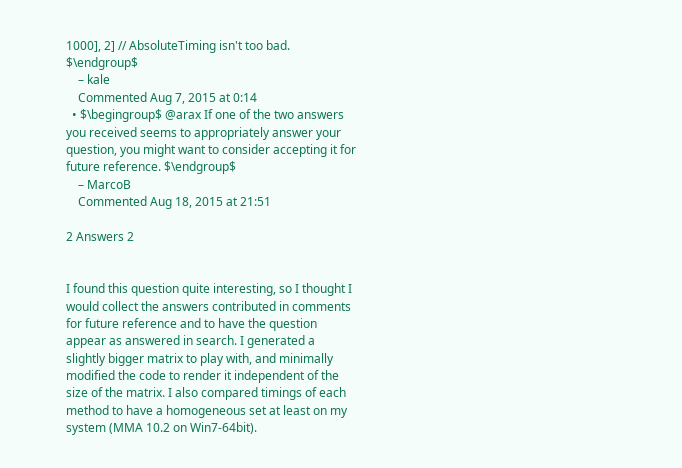1000], 2] // AbsoluteTiming isn't too bad. $\endgroup$
    – kale
    Commented Aug 7, 2015 at 0:14
  • $\begingroup$ @arax If one of the two answers you received seems to appropriately answer your question, you might want to consider accepting it for future reference. $\endgroup$
    – MarcoB
    Commented Aug 18, 2015 at 21:51

2 Answers 2


I found this question quite interesting, so I thought I would collect the answers contributed in comments for future reference and to have the question appear as answered in search. I generated a slightly bigger matrix to play with, and minimally modified the code to render it independent of the size of the matrix. I also compared timings of each method to have a homogeneous set at least on my system (MMA 10.2 on Win7-64bit).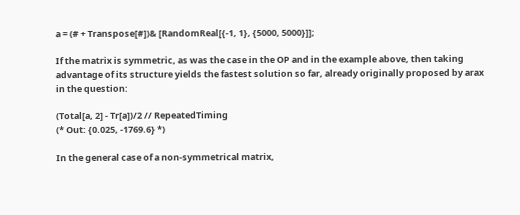a = (# + Transpose[#])& [RandomReal[{-1, 1}, {5000, 5000}]];

If the matrix is symmetric, as was the case in the OP and in the example above, then taking advantage of its structure yields the fastest solution so far, already originally proposed by arax in the question:

(Total[a, 2] - Tr[a])/2 // RepeatedTiming
(* Out: {0.025, -1769.6} *)

In the general case of a non-symmetrical matrix,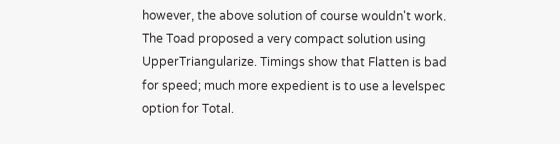however, the above solution of course wouldn't work. The Toad proposed a very compact solution using UpperTriangularize. Timings show that Flatten is bad for speed; much more expedient is to use a levelspec option for Total.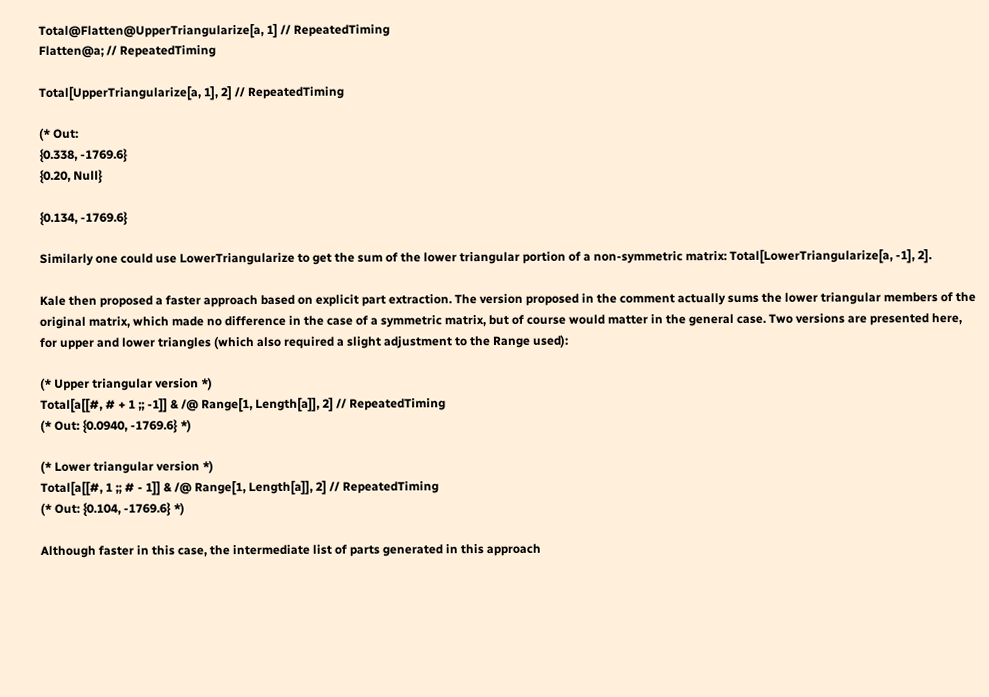Total@Flatten@UpperTriangularize[a, 1] // RepeatedTiming
Flatten@a; // RepeatedTiming

Total[UpperTriangularize[a, 1], 2] // RepeatedTiming

(* Out:
{0.338, -1769.6}
{0.20, Null}

{0.134, -1769.6}

Similarly one could use LowerTriangularize to get the sum of the lower triangular portion of a non-symmetric matrix: Total[LowerTriangularize[a, -1], 2].

Kale then proposed a faster approach based on explicit part extraction. The version proposed in the comment actually sums the lower triangular members of the original matrix, which made no difference in the case of a symmetric matrix, but of course would matter in the general case. Two versions are presented here, for upper and lower triangles (which also required a slight adjustment to the Range used):

(* Upper triangular version *)
Total[a[[#, # + 1 ;; -1]] & /@ Range[1, Length[a]], 2] // RepeatedTiming
(* Out: {0.0940, -1769.6} *)

(* Lower triangular version *)
Total[a[[#, 1 ;; # - 1]] & /@ Range[1, Length[a]], 2] // RepeatedTiming
(* Out: {0.104, -1769.6} *)

Although faster in this case, the intermediate list of parts generated in this approach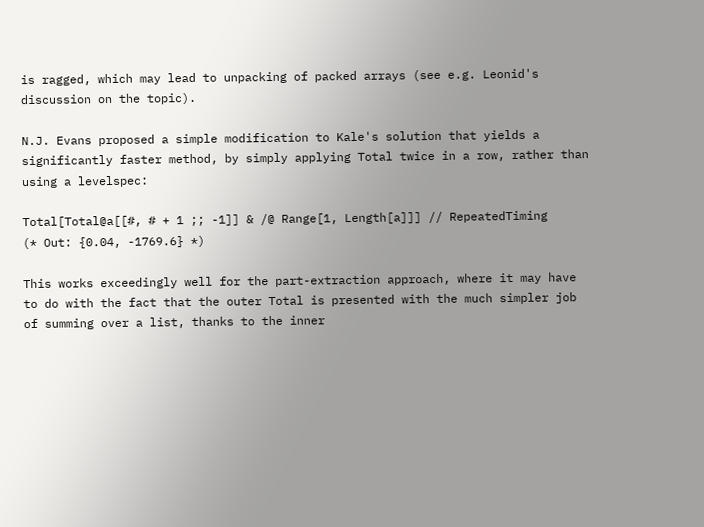is ragged, which may lead to unpacking of packed arrays (see e.g. Leonid's discussion on the topic).

N.J. Evans proposed a simple modification to Kale's solution that yields a significantly faster method, by simply applying Total twice in a row, rather than using a levelspec:

Total[Total@a[[#, # + 1 ;; -1]] & /@ Range[1, Length[a]]] // RepeatedTiming
(* Out: {0.04, -1769.6} *)

This works exceedingly well for the part-extraction approach, where it may have to do with the fact that the outer Total is presented with the much simpler job of summing over a list, thanks to the inner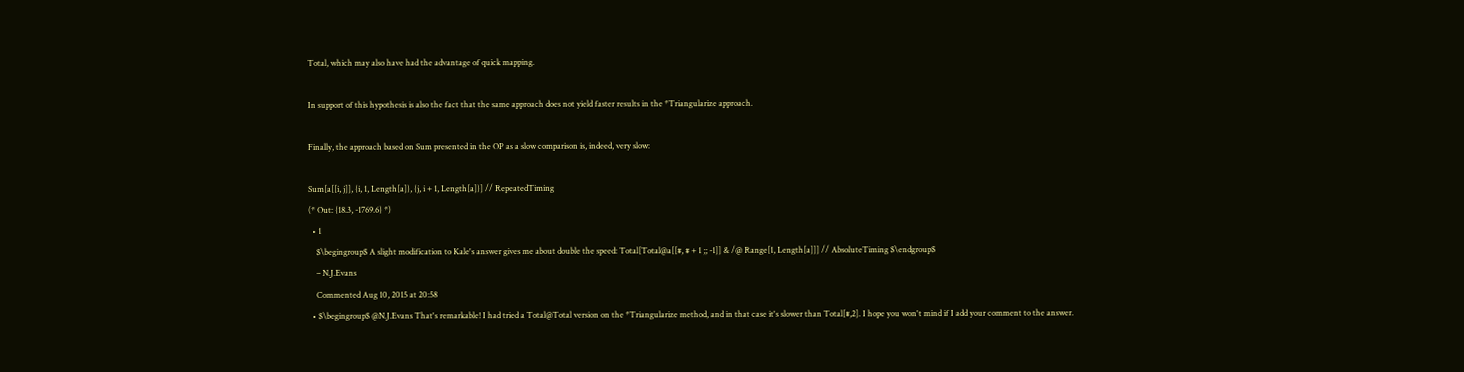Total, which may also have had the advantage of quick mapping.

In support of this hypothesis is also the fact that the same approach does not yield faster results in the *Triangularize approach.

Finally, the approach based on Sum presented in the OP as a slow comparison is, indeed, very slow:

Sum[a[[i, j]], {i, 1, Length[a]}, {j, i + 1, Length[a]}] // RepeatedTiming
(* Out: {18.3, -1769.6} *)
  • 1
    $\begingroup$ A slight modification to Kale's answer gives me about double the speed: Total[Total@a[[#, # + 1 ;; -1]] & /@ Range[1, Length[a]]] // AbsoluteTiming $\endgroup$
    – N.J.Evans
    Commented Aug 10, 2015 at 20:58
  • $\begingroup$ @N.J.Evans That's remarkable! I had tried a Total@Total version on the *Triangularize method, and in that case it's slower than Total[#,2]. I hope you won't mind if I add your comment to the answer.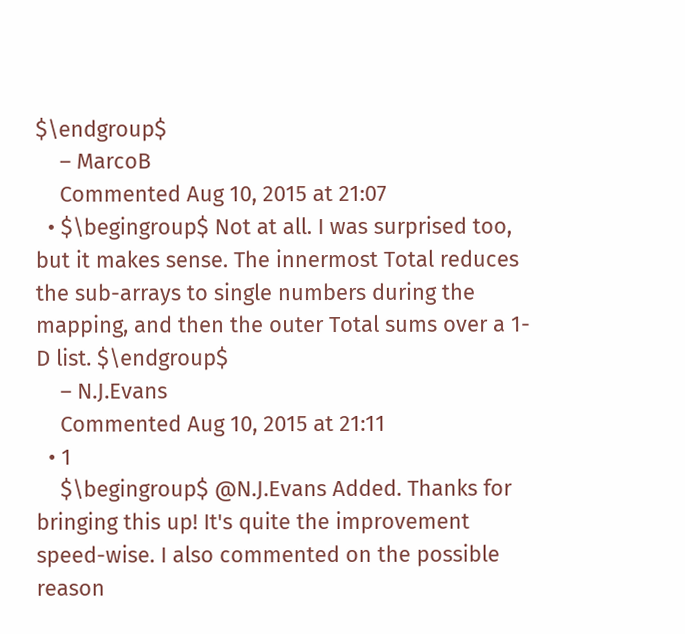$\endgroup$
    – MarcoB
    Commented Aug 10, 2015 at 21:07
  • $\begingroup$ Not at all. I was surprised too, but it makes sense. The innermost Total reduces the sub-arrays to single numbers during the mapping, and then the outer Total sums over a 1-D list. $\endgroup$
    – N.J.Evans
    Commented Aug 10, 2015 at 21:11
  • 1
    $\begingroup$ @N.J.Evans Added. Thanks for bringing this up! It's quite the improvement speed-wise. I also commented on the possible reason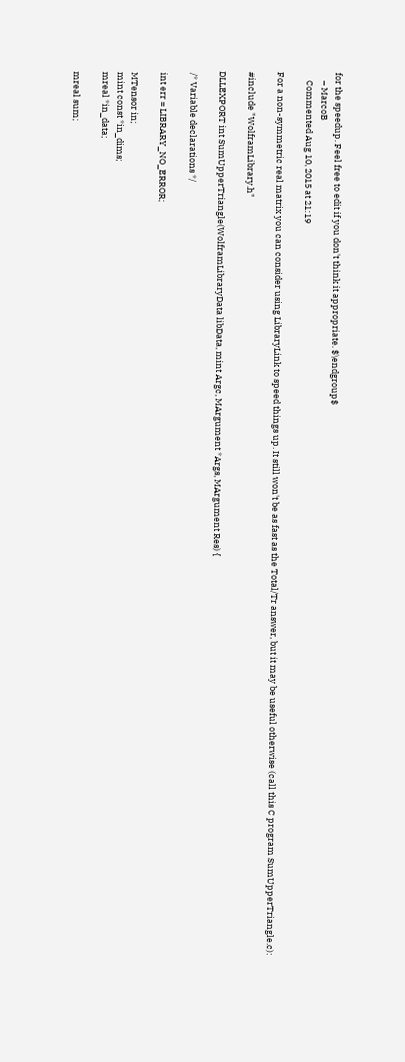for the speedup. Feel free to edit if you don't think it appropriate. $\endgroup$
    – MarcoB
    Commented Aug 10, 2015 at 21:19

For a non-symmetric real matrix you can consider using LibraryLink to speed things up. It still won't be as fast as the Total/Tr answer, but it may be useful otherwise (call this C program SumUpperTriangle.c):

#include "WolframLibrary.h"

DLLEXPORT int SumUpperTriangle(WolframLibraryData libData, mint Argc, MArgument *Args, MArgument Res) {

 /* Variable declarations */

 int err = LIBRARY_NO_ERROR;

 MTensor in;
 mint const *in_dims;
 mreal *in_data;

 mreal sum;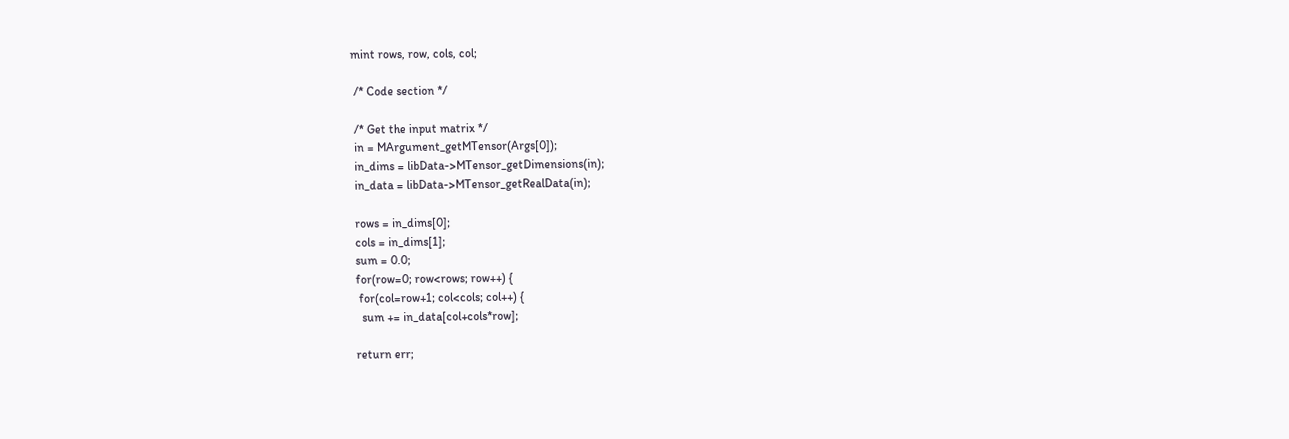mint rows, row, cols, col;

 /* Code section */

 /* Get the input matrix */
 in = MArgument_getMTensor(Args[0]);
 in_dims = libData->MTensor_getDimensions(in);
 in_data = libData->MTensor_getRealData(in);

 rows = in_dims[0];
 cols = in_dims[1];
 sum = 0.0;
 for(row=0; row<rows; row++) {
  for(col=row+1; col<cols; col++) {
   sum += in_data[col+cols*row];

 return err;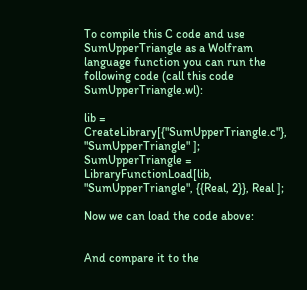To compile this C code and use SumUpperTriangle as a Wolfram language function you can run the following code (call this code SumUpperTriangle.wl):

lib = CreateLibrary[{"SumUpperTriangle.c"}, "SumUpperTriangle" ];
SumUpperTriangle = LibraryFunctionLoad[lib, "SumUpperTriangle", {{Real, 2}}, Real ];

Now we can load the code above:


And compare it to the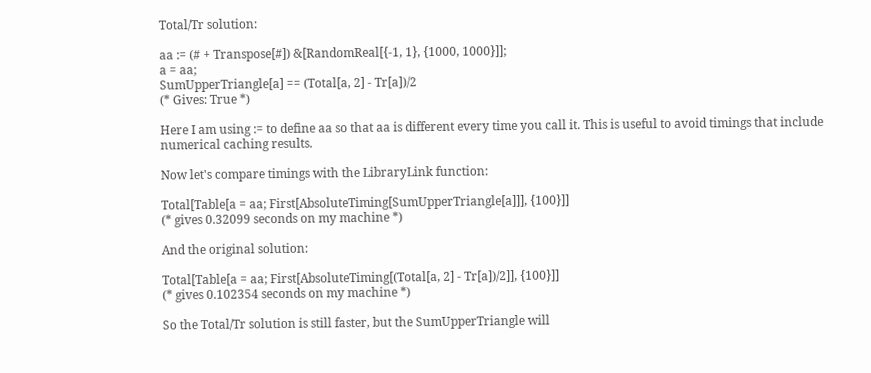Total/Tr solution:

aa := (# + Transpose[#]) &[RandomReal[{-1, 1}, {1000, 1000}]];
a = aa;
SumUpperTriangle[a] == (Total[a, 2] - Tr[a])/2
(* Gives: True *)

Here I am using := to define aa so that aa is different every time you call it. This is useful to avoid timings that include numerical caching results.

Now let's compare timings with the LibraryLink function:

Total[Table[a = aa; First[AbsoluteTiming[SumUpperTriangle[a]]], {100}]]
(* gives 0.32099 seconds on my machine *)

And the original solution:

Total[Table[a = aa; First[AbsoluteTiming[(Total[a, 2] - Tr[a])/2]], {100}]]
(* gives 0.102354 seconds on my machine *)

So the Total/Tr solution is still faster, but the SumUpperTriangle will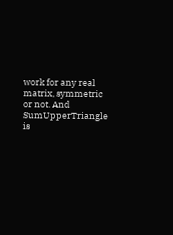work for any real matrix, symmetric or not. And SumUpperTriangle is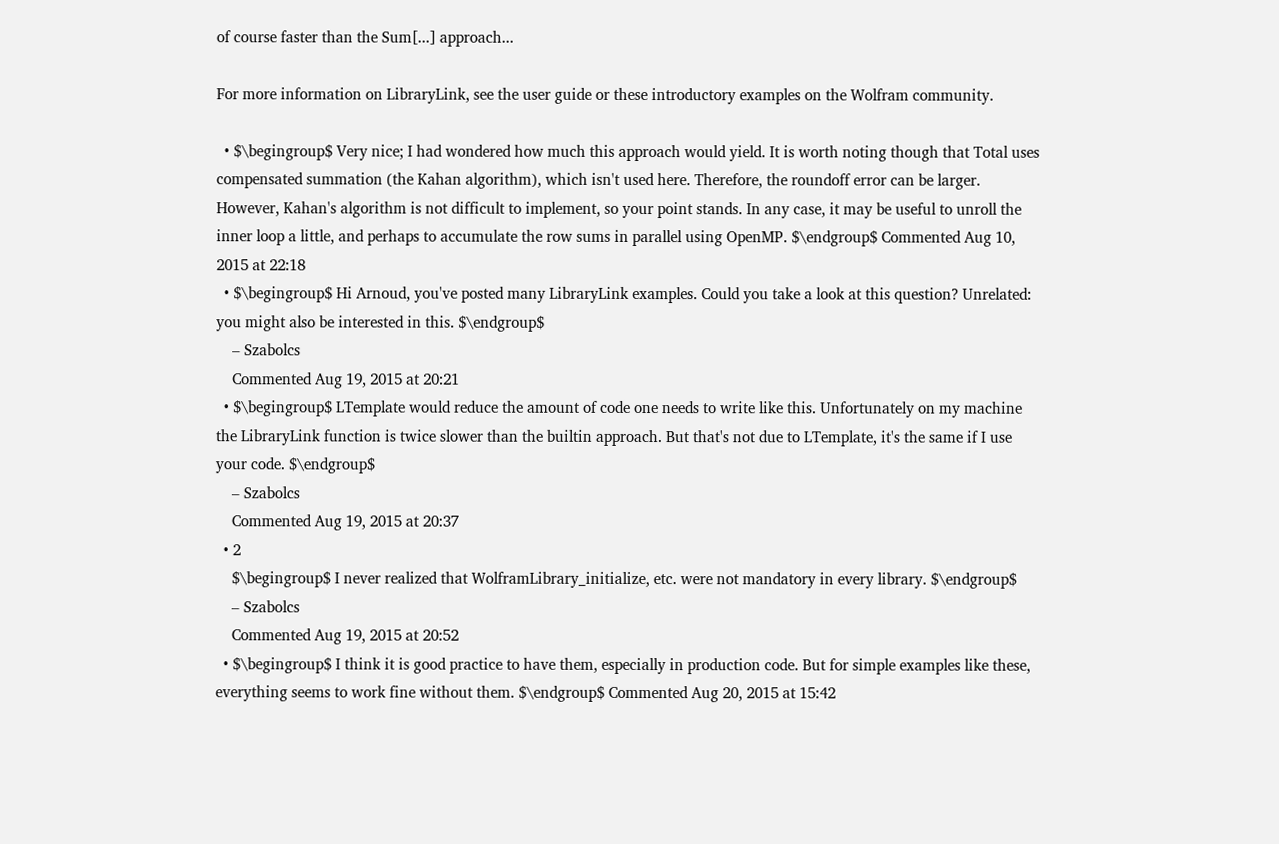of course faster than the Sum[...] approach...

For more information on LibraryLink, see the user guide or these introductory examples on the Wolfram community.

  • $\begingroup$ Very nice; I had wondered how much this approach would yield. It is worth noting though that Total uses compensated summation (the Kahan algorithm), which isn't used here. Therefore, the roundoff error can be larger. However, Kahan's algorithm is not difficult to implement, so your point stands. In any case, it may be useful to unroll the inner loop a little, and perhaps to accumulate the row sums in parallel using OpenMP. $\endgroup$ Commented Aug 10, 2015 at 22:18
  • $\begingroup$ Hi Arnoud, you've posted many LibraryLink examples. Could you take a look at this question? Unrelated: you might also be interested in this. $\endgroup$
    – Szabolcs
    Commented Aug 19, 2015 at 20:21
  • $\begingroup$ LTemplate would reduce the amount of code one needs to write like this. Unfortunately on my machine the LibraryLink function is twice slower than the builtin approach. But that's not due to LTemplate, it's the same if I use your code. $\endgroup$
    – Szabolcs
    Commented Aug 19, 2015 at 20:37
  • 2
    $\begingroup$ I never realized that WolframLibrary_initialize, etc. were not mandatory in every library. $\endgroup$
    – Szabolcs
    Commented Aug 19, 2015 at 20:52
  • $\begingroup$ I think it is good practice to have them, especially in production code. But for simple examples like these, everything seems to work fine without them. $\endgroup$ Commented Aug 20, 2015 at 15:42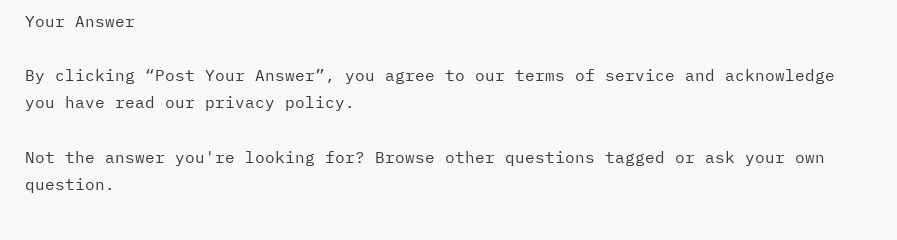Your Answer

By clicking “Post Your Answer”, you agree to our terms of service and acknowledge you have read our privacy policy.

Not the answer you're looking for? Browse other questions tagged or ask your own question.